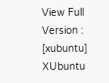View Full Version : [xubuntu] XUbuntu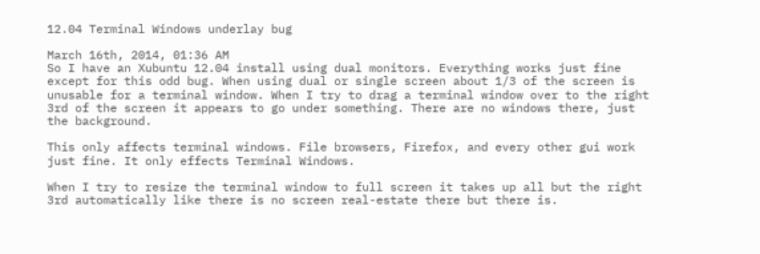12.04 Terminal Windows underlay bug

March 16th, 2014, 01:36 AM
So I have an Xubuntu 12.04 install using dual monitors. Everything works just fine except for this odd bug. When using dual or single screen about 1/3 of the screen is unusable for a terminal window. When I try to drag a terminal window over to the right 3rd of the screen it appears to go under something. There are no windows there, just the background.

This only affects terminal windows. File browsers, Firefox, and every other gui work just fine. It only effects Terminal Windows.

When I try to resize the terminal window to full screen it takes up all but the right 3rd automatically like there is no screen real-estate there but there is.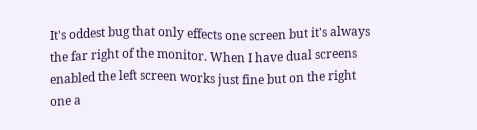It's oddest bug that only effects one screen but it's always the far right of the monitor. When I have dual screens enabled the left screen works just fine but on the right one a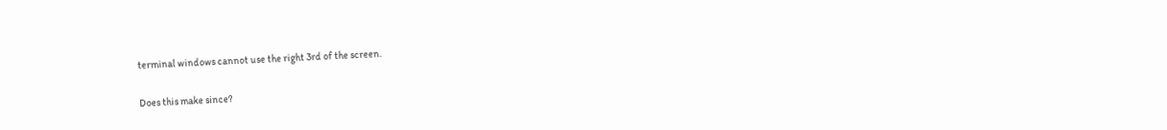terminal windows cannot use the right 3rd of the screen.

Does this make since?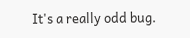It's a really odd bug.